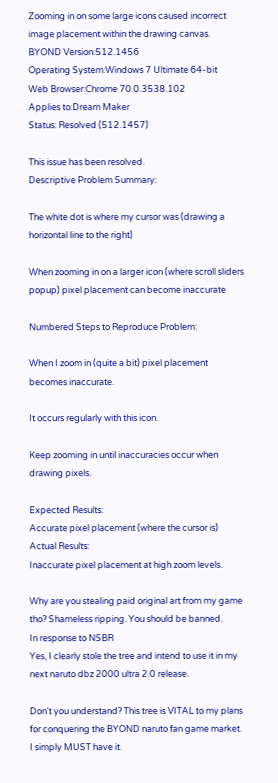Zooming in on some large icons caused incorrect image placement within the drawing canvas.
BYOND Version:512.1456
Operating System:Windows 7 Ultimate 64-bit
Web Browser:Chrome 70.0.3538.102
Applies to:Dream Maker
Status: Resolved (512.1457)

This issue has been resolved.
Descriptive Problem Summary:

The white dot is where my cursor was (drawing a horizontal line to the right)

When zooming in on a larger icon (where scroll sliders popup) pixel placement can become inaccurate

Numbered Steps to Reproduce Problem:

When I zoom in (quite a bit) pixel placement becomes inaccurate.

It occurs regularly with this icon.

Keep zooming in until inaccuracies occur when drawing pixels.

Expected Results:
Accurate pixel placement (where the cursor is)
Actual Results:
Inaccurate pixel placement at high zoom levels.

Why are you stealing paid original art from my game tho? Shameless ripping. You should be banned.
In response to NSBR
Yes, I clearly stole the tree and intend to use it in my next naruto dbz 2000 ultra 2.0 release.

Don't you understand? This tree is VITAL to my plans for conquering the BYOND naruto fan game market. I simply MUST have it.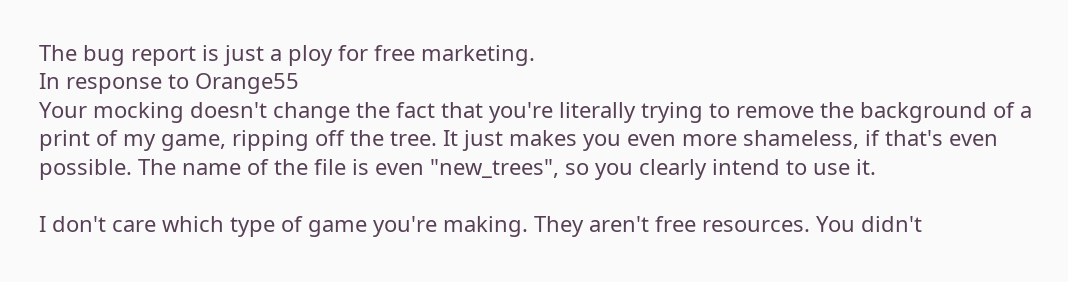The bug report is just a ploy for free marketing.
In response to Orange55
Your mocking doesn't change the fact that you're literally trying to remove the background of a print of my game, ripping off the tree. It just makes you even more shameless, if that's even possible. The name of the file is even "new_trees", so you clearly intend to use it.

I don't care which type of game you're making. They aren't free resources. You didn't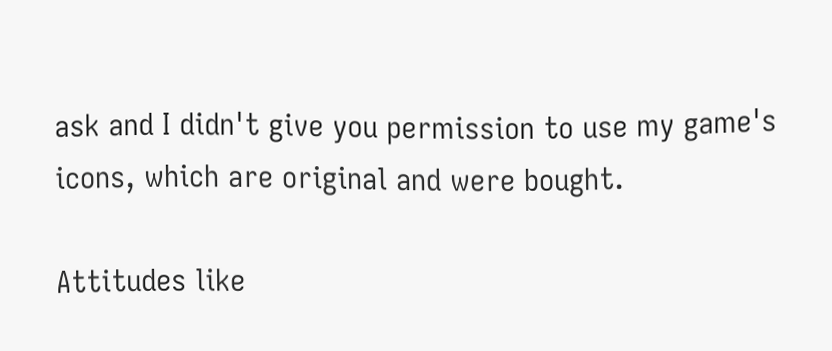ask and I didn't give you permission to use my game's icons, which are original and were bought.

Attitudes like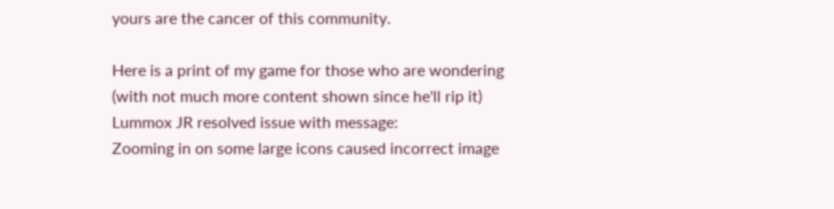yours are the cancer of this community.

Here is a print of my game for those who are wondering (with not much more content shown since he'll rip it)
Lummox JR resolved issue with message:
Zooming in on some large icons caused incorrect image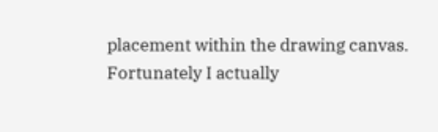placement within the drawing canvas.
Fortunately I actually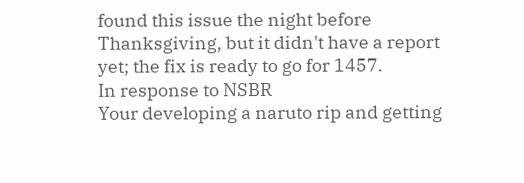found this issue the night before Thanksgiving, but it didn't have a report yet; the fix is ready to go for 1457.
In response to NSBR
Your developing a naruto rip and getting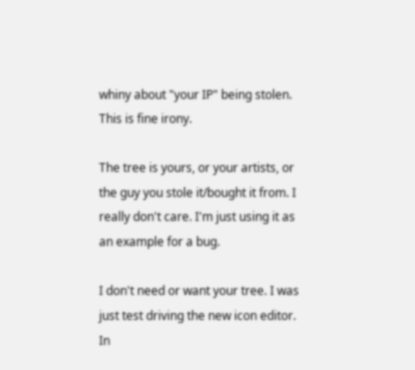whiny about "your IP" being stolen. This is fine irony.

The tree is yours, or your artists, or the guy you stole it/bought it from. I really don't care. I'm just using it as an example for a bug.

I don't need or want your tree. I was just test driving the new icon editor.
In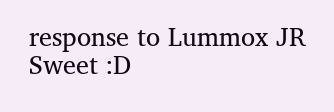response to Lummox JR
Sweet :D